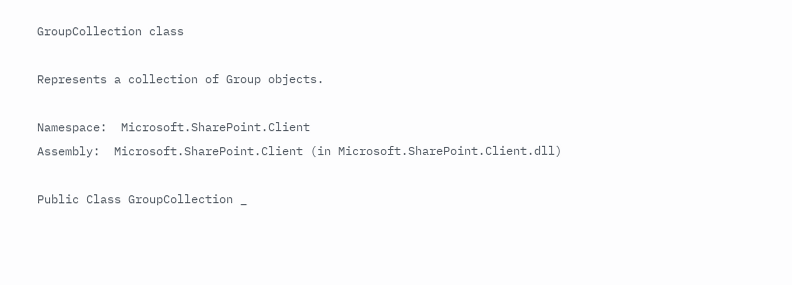GroupCollection class

Represents a collection of Group objects.

Namespace:  Microsoft.SharePoint.Client
Assembly:  Microsoft.SharePoint.Client (in Microsoft.SharePoint.Client.dll)

Public Class GroupCollection _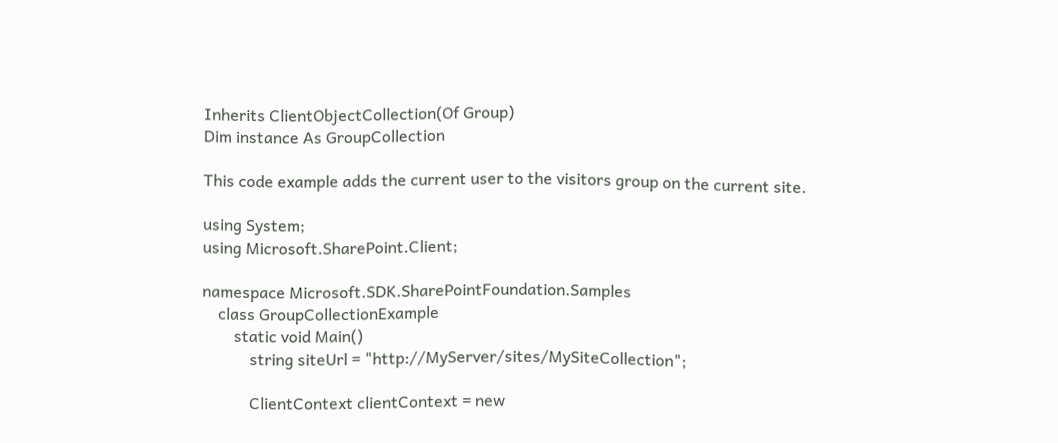Inherits ClientObjectCollection(Of Group)
Dim instance As GroupCollection

This code example adds the current user to the visitors group on the current site.

using System;
using Microsoft.SharePoint.Client;

namespace Microsoft.SDK.SharePointFoundation.Samples
    class GroupCollectionExample
        static void Main()
            string siteUrl = "http://MyServer/sites/MySiteCollection";

            ClientContext clientContext = new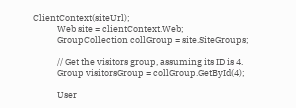ClientContext(siteUrl);
            Web site = clientContext.Web;
            GroupCollection collGroup = site.SiteGroups;

            // Get the visitors group, assuming its ID is 4.
            Group visitorsGroup = collGroup.GetById(4);

            User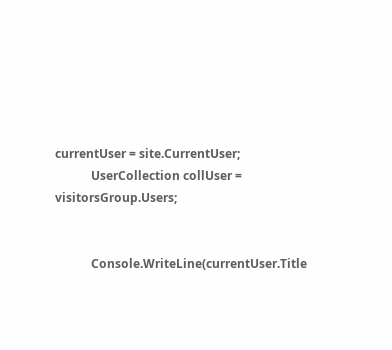currentUser = site.CurrentUser;
            UserCollection collUser = visitorsGroup.Users;


            Console.WriteLine(currentUser.Title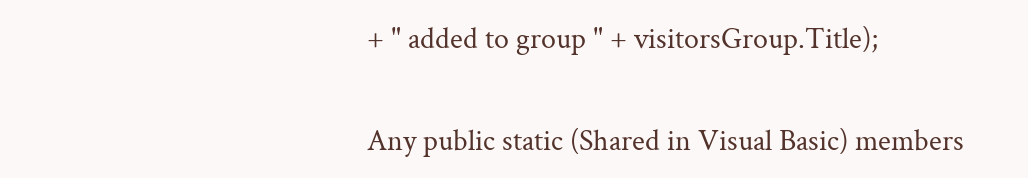+ " added to group " + visitorsGroup.Title);

Any public static (Shared in Visual Basic) members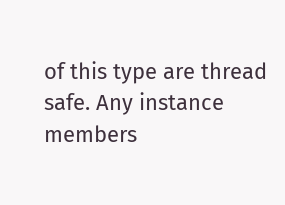of this type are thread safe. Any instance members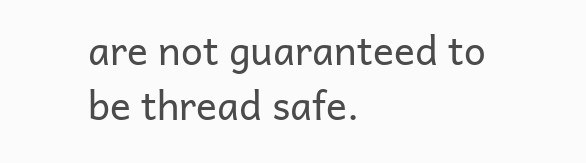are not guaranteed to be thread safe.